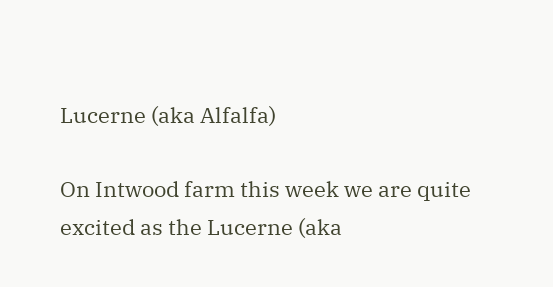Lucerne (aka Alfalfa)

On Intwood farm this week we are quite excited as the Lucerne (aka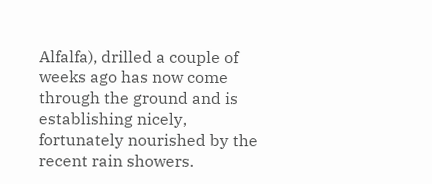Alfalfa), drilled a couple of weeks ago has now come through the ground and is establishing nicely, fortunately nourished by the recent rain showers.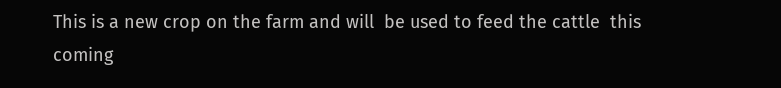This is a new crop on the farm and will  be used to feed the cattle  this coming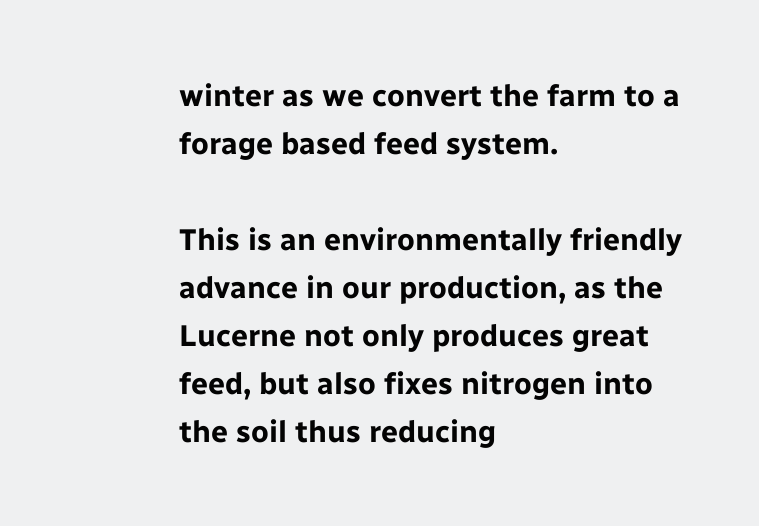winter as we convert the farm to a forage based feed system.

This is an environmentally friendly advance in our production, as the Lucerne not only produces great feed, but also fixes nitrogen into the soil thus reducing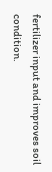fertilizer input and improves soil condition.